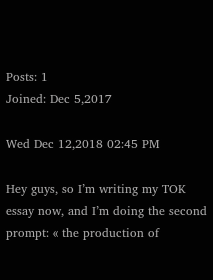Posts: 1
Joined: Dec 5,2017

Wed Dec 12,2018 02:45 PM

Hey guys, so I’m writing my TOK essay now, and I’m doing the second prompt: « the production of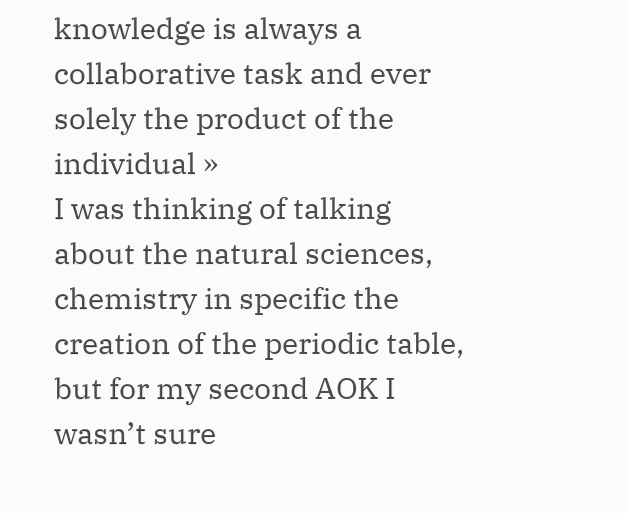knowledge is always a collaborative task and ever solely the product of the individual »
I was thinking of talking about the natural sciences, chemistry in specific the creation of the periodic table, but for my second AOK I wasn’t sure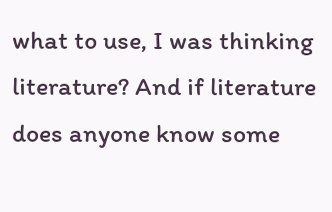what to use, I was thinking literature? And if literature does anyone know some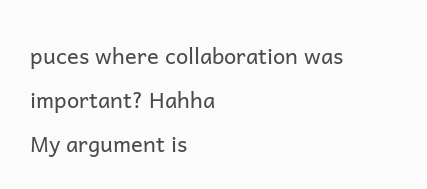puces where collaboration was important? Hahha
My argument is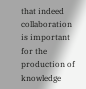that indeed collaboration is important for the production of knowledge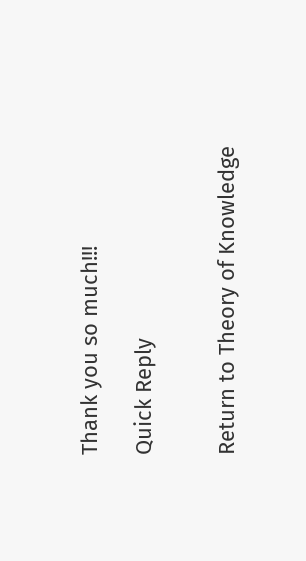Thank you so much!!!

Quick Reply


Return to Theory of Knowledge